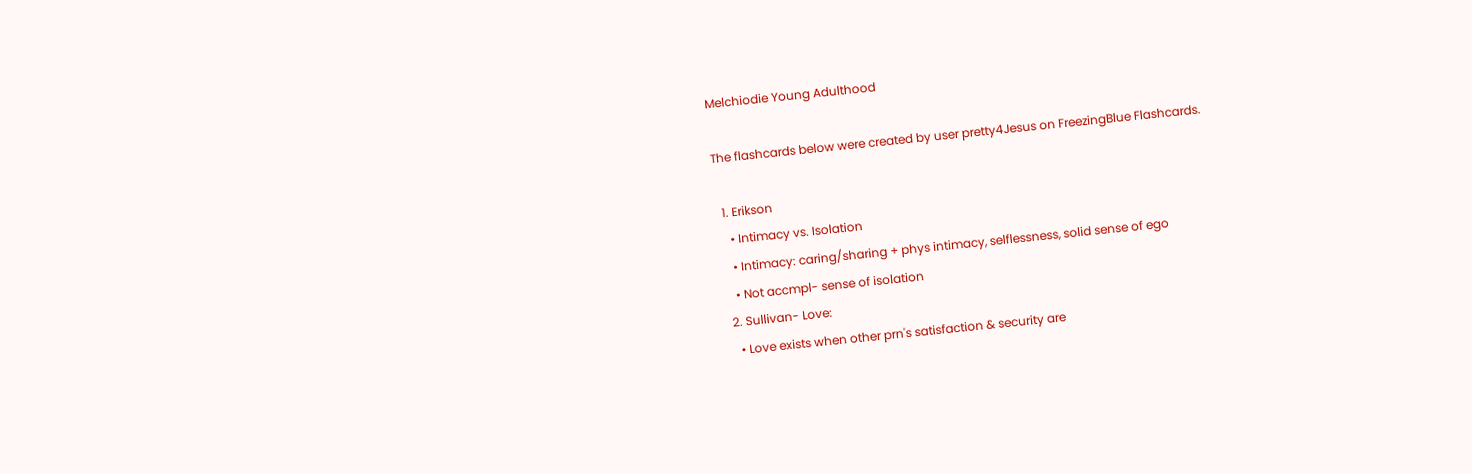Melchiodie Young Adulthood

The flashcards below were created by user pretty4Jesus on FreezingBlue Flashcards.

  1. Erikson
    • Intimacy vs. Isolation
    • Intimacy: caring/sharing + phys intimacy, selflessness, solid sense of ego
    • Not accmpl- sense of isolation
  2. Sullivan- Love:
    • Love exists when other prn's satisfaction & security are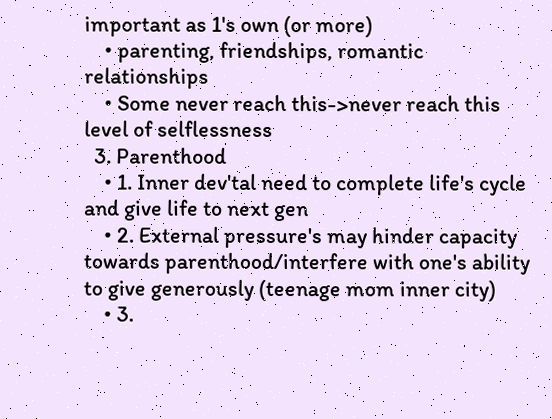important as 1's own (or more)
    • parenting, friendships, romantic relationships
    • Some never reach this->never reach this level of selflessness
  3. Parenthood
    • 1. Inner dev'tal need to complete life's cycle and give life to next gen
    • 2. External pressure's may hinder capacity towards parenthood/interfere with one's ability to give generously (teenage mom inner city)
    • 3.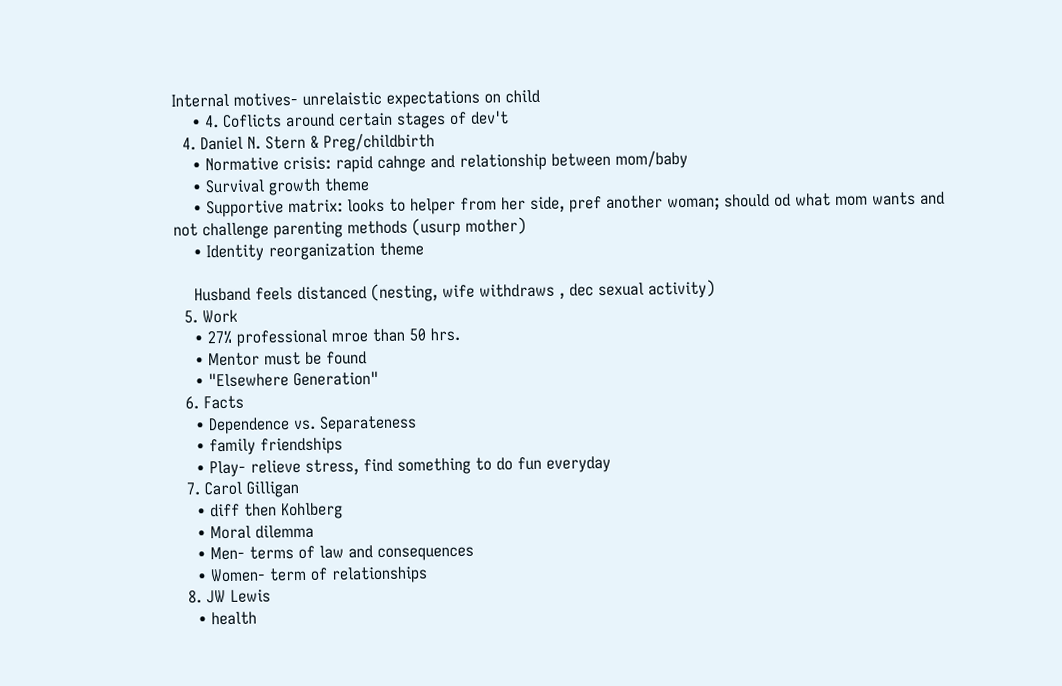Internal motives- unrelaistic expectations on child
    • 4. Coflicts around certain stages of dev't
  4. Daniel N. Stern & Preg/childbirth
    • Normative crisis: rapid cahnge and relationship between mom/baby
    • Survival growth theme
    • Supportive matrix: looks to helper from her side, pref another woman; should od what mom wants and not challenge parenting methods (usurp mother)
    • Identity reorganization theme

    Husband feels distanced (nesting, wife withdraws , dec sexual activity)
  5. Work
    • 27% professional mroe than 50 hrs.
    • Mentor must be found
    • "Elsewhere Generation"
  6. Facts
    • Dependence vs. Separateness
    • family friendships
    • Play- relieve stress, find something to do fun everyday
  7. Carol Gilligan
    • diff then Kohlberg
    • Moral dilemma
    • Men- terms of law and consequences
    • Women- term of relationships
  8. JW Lewis
    • health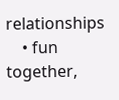relationships
    • fun together,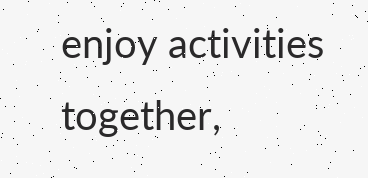enjoy activities together,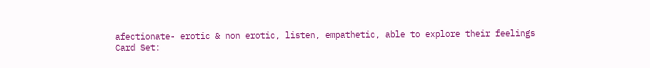afectionate- erotic & non erotic, listen, empathetic, able to explore their feelings
Card Set: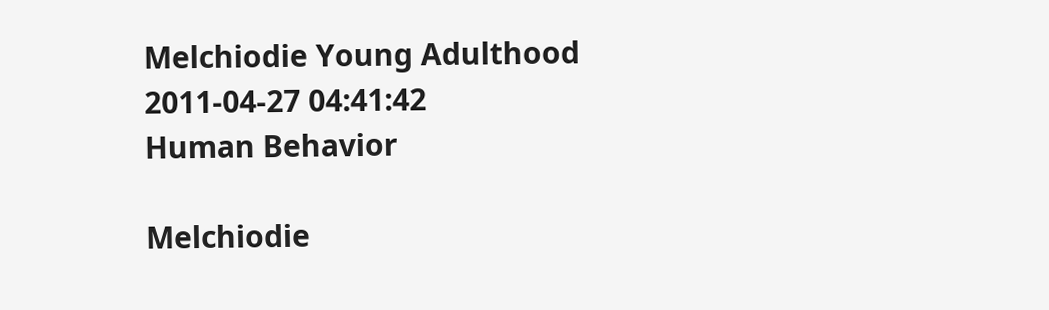Melchiodie Young Adulthood
2011-04-27 04:41:42
Human Behavior

Melchiodie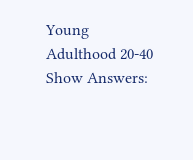Young Adulthood 20-40
Show Answers: